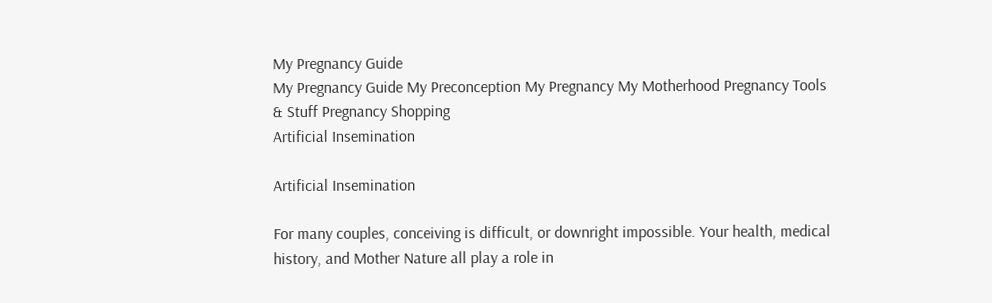My Pregnancy Guide
My Pregnancy Guide My Preconception My Pregnancy My Motherhood Pregnancy Tools & Stuff Pregnancy Shopping
Artificial Insemination

Artificial Insemination

For many couples, conceiving is difficult, or downright impossible. Your health, medical history, and Mother Nature all play a role in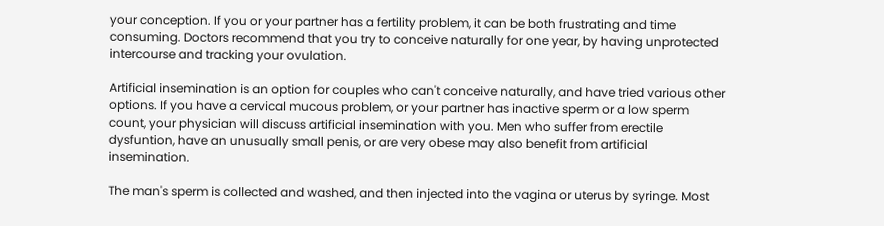your conception. If you or your partner has a fertility problem, it can be both frustrating and time consuming. Doctors recommend that you try to conceive naturally for one year, by having unprotected intercourse and tracking your ovulation.

Artificial insemination is an option for couples who can't conceive naturally, and have tried various other options. If you have a cervical mucous problem, or your partner has inactive sperm or a low sperm count, your physician will discuss artificial insemination with you. Men who suffer from erectile dysfuntion, have an unusually small penis, or are very obese may also benefit from artificial insemination.

The man's sperm is collected and washed, and then injected into the vagina or uterus by syringe. Most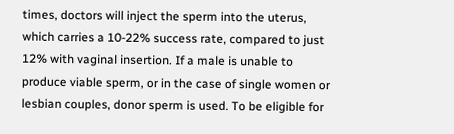times, doctors will inject the sperm into the uterus, which carries a 10-22% success rate, compared to just 12% with vaginal insertion. If a male is unable to produce viable sperm, or in the case of single women or lesbian couples, donor sperm is used. To be eligible for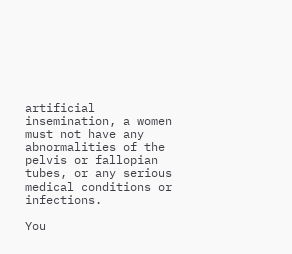artificial insemination, a women must not have any abnormalities of the pelvis or fallopian tubes, or any serious medical conditions or infections.

You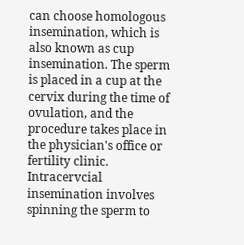can choose homologous insemination, which is also known as cup insemination. The sperm is placed in a cup at the cervix during the time of ovulation, and the procedure takes place in the physician's office or fertility clinic. Intracervcial insemination involves spinning the sperm to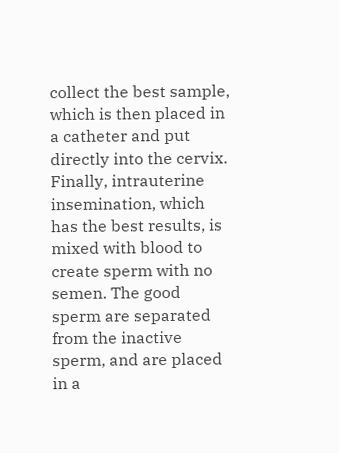collect the best sample, which is then placed in a catheter and put directly into the cervix. Finally, intrauterine insemination, which has the best results, is mixed with blood to create sperm with no semen. The good sperm are separated from the inactive sperm, and are placed in a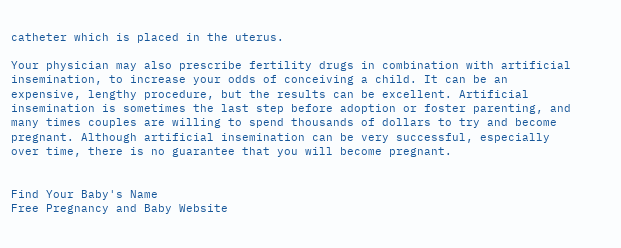catheter which is placed in the uterus.

Your physician may also prescribe fertility drugs in combination with artificial insemination, to increase your odds of conceiving a child. It can be an expensive, lengthy procedure, but the results can be excellent. Artificial insemination is sometimes the last step before adoption or foster parenting, and many times couples are willing to spend thousands of dollars to try and become pregnant. Although artificial insemination can be very successful, especially over time, there is no guarantee that you will become pregnant.


Find Your Baby's Name
Free Pregnancy and Baby Website